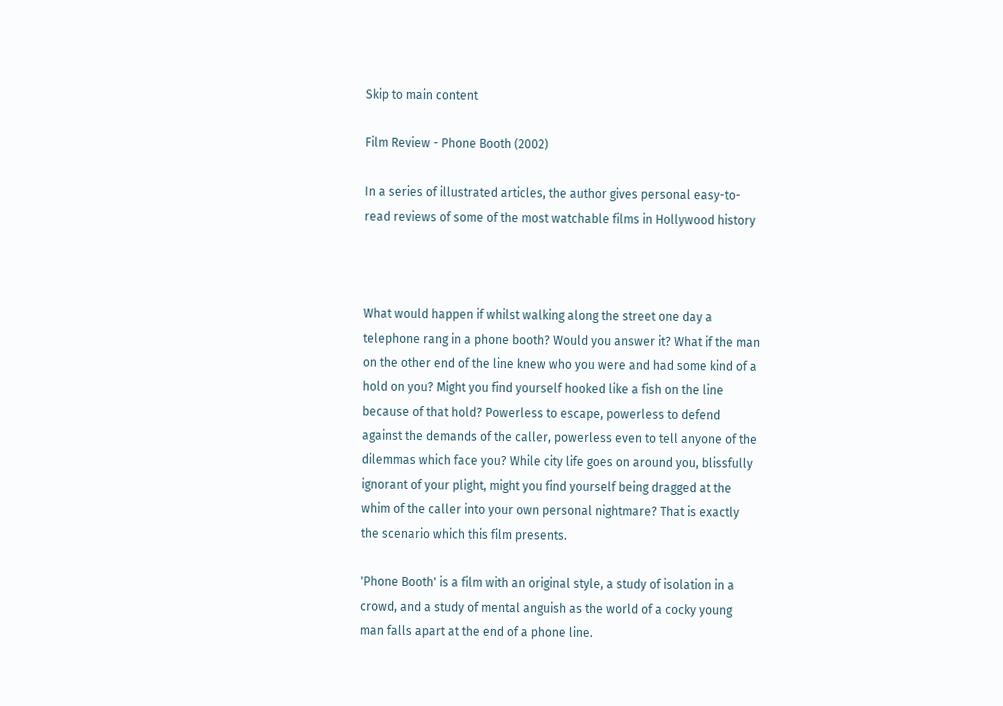Skip to main content

Film Review - Phone Booth (2002)

In a series of illustrated articles, the author gives personal easy-to-read reviews of some of the most watchable films in Hollywood history



What would happen if whilst walking along the street one day a telephone rang in a phone booth? Would you answer it? What if the man on the other end of the line knew who you were and had some kind of a hold on you? Might you find yourself hooked like a fish on the line because of that hold? Powerless to escape, powerless to defend against the demands of the caller, powerless even to tell anyone of the dilemmas which face you? While city life goes on around you, blissfully ignorant of your plight, might you find yourself being dragged at the whim of the caller into your own personal nightmare? That is exactly the scenario which this film presents.

'Phone Booth' is a film with an original style, a study of isolation in a crowd, and a study of mental anguish as the world of a cocky young man falls apart at the end of a phone line.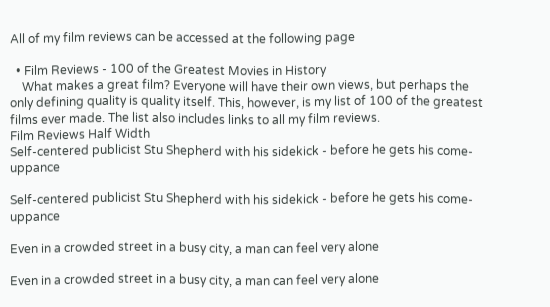All of my film reviews can be accessed at the following page

  • Film Reviews - 100 of the Greatest Movies in History
    What makes a great film? Everyone will have their own views, but perhaps the only defining quality is quality itself. This, however, is my list of 100 of the greatest films ever made. The list also includes links to all my film reviews.
Film Reviews Half Width
Self-centered publicist Stu Shepherd with his sidekick - before he gets his come-uppance

Self-centered publicist Stu Shepherd with his sidekick - before he gets his come-uppance

Even in a crowded street in a busy city, a man can feel very alone

Even in a crowded street in a busy city, a man can feel very alone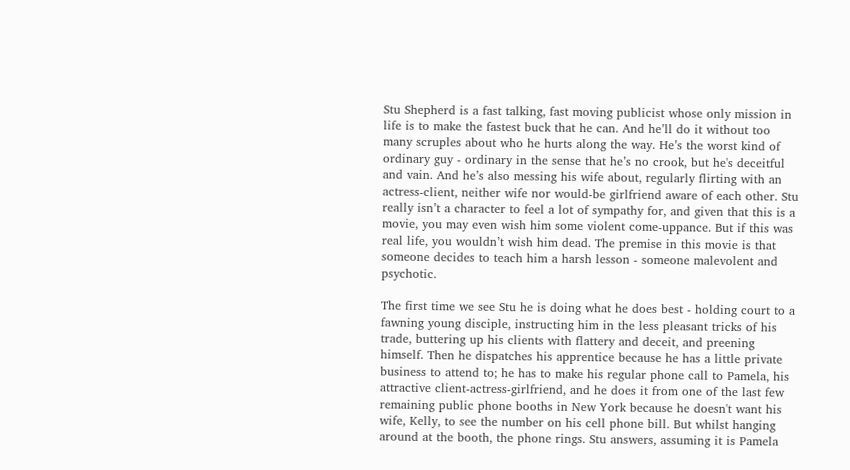Stu Shepherd is a fast talking, fast moving publicist whose only mission in life is to make the fastest buck that he can. And he’ll do it without too many scruples about who he hurts along the way. He’s the worst kind of ordinary guy - ordinary in the sense that he’s no crook, but he's deceitful and vain. And he’s also messing his wife about, regularly flirting with an actress-client, neither wife nor would-be girlfriend aware of each other. Stu really isn’t a character to feel a lot of sympathy for, and given that this is a movie, you may even wish him some violent come-uppance. But if this was real life, you wouldn’t wish him dead. The premise in this movie is that someone decides to teach him a harsh lesson - someone malevolent and psychotic.

The first time we see Stu he is doing what he does best - holding court to a fawning young disciple, instructing him in the less pleasant tricks of his trade, buttering up his clients with flattery and deceit, and preening himself. Then he dispatches his apprentice because he has a little private business to attend to; he has to make his regular phone call to Pamela, his attractive client-actress-girlfriend, and he does it from one of the last few remaining public phone booths in New York because he doesn't want his wife, Kelly, to see the number on his cell phone bill. But whilst hanging around at the booth, the phone rings. Stu answers, assuming it is Pamela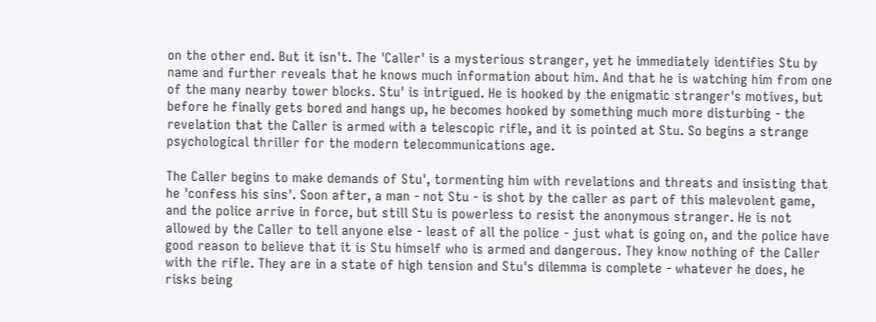on the other end. But it isn't. The 'Caller' is a mysterious stranger, yet he immediately identifies Stu by name and further reveals that he knows much information about him. And that he is watching him from one of the many nearby tower blocks. Stu' is intrigued. He is hooked by the enigmatic stranger's motives, but before he finally gets bored and hangs up, he becomes hooked by something much more disturbing - the revelation that the Caller is armed with a telescopic rifle, and it is pointed at Stu. So begins a strange psychological thriller for the modern telecommunications age.

The Caller begins to make demands of Stu', tormenting him with revelations and threats and insisting that he 'confess his sins'. Soon after, a man - not Stu - is shot by the caller as part of this malevolent game, and the police arrive in force, but still Stu is powerless to resist the anonymous stranger. He is not allowed by the Caller to tell anyone else - least of all the police - just what is going on, and the police have good reason to believe that it is Stu himself who is armed and dangerous. They know nothing of the Caller with the rifle. They are in a state of high tension and Stu's dilemma is complete - whatever he does, he risks being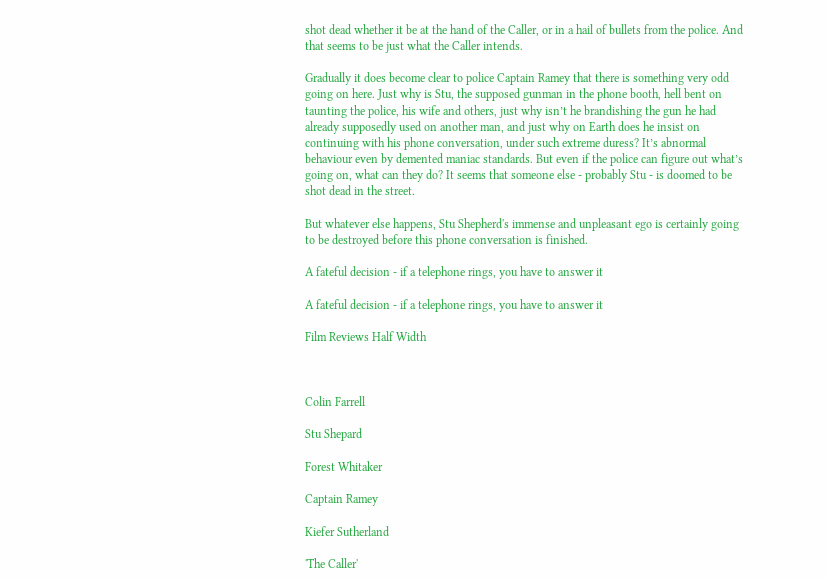shot dead whether it be at the hand of the Caller, or in a hail of bullets from the police. And that seems to be just what the Caller intends.

Gradually it does become clear to police Captain Ramey that there is something very odd going on here. Just why is Stu, the supposed gunman in the phone booth, hell bent on taunting the police, his wife and others, just why isn’t he brandishing the gun he had already supposedly used on another man, and just why on Earth does he insist on continuing with his phone conversation, under such extreme duress? It’s abnormal behaviour even by demented maniac standards. But even if the police can figure out what’s going on, what can they do? It seems that someone else - probably Stu - is doomed to be shot dead in the street.

But whatever else happens, Stu Shepherd's immense and unpleasant ego is certainly going to be destroyed before this phone conversation is finished.

A fateful decision - if a telephone rings, you have to answer it

A fateful decision - if a telephone rings, you have to answer it

Film Reviews Half Width



Colin Farrell

Stu Shepard

Forest Whitaker

Captain Ramey

Kiefer Sutherland

'The Caller'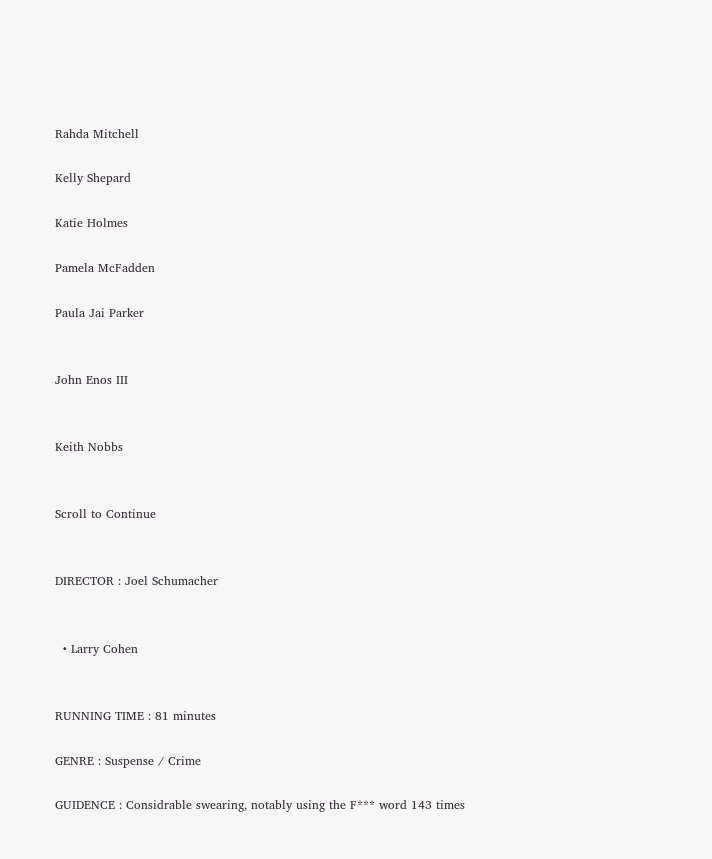Rahda Mitchell

Kelly Shepard

Katie Holmes

Pamela McFadden

Paula Jai Parker


John Enos III


Keith Nobbs


Scroll to Continue


DIRECTOR : Joel Schumacher


  • Larry Cohen


RUNNING TIME : 81 minutes

GENRE : Suspense / Crime

GUIDENCE : Considrable swearing, notably using the F*** word 143 times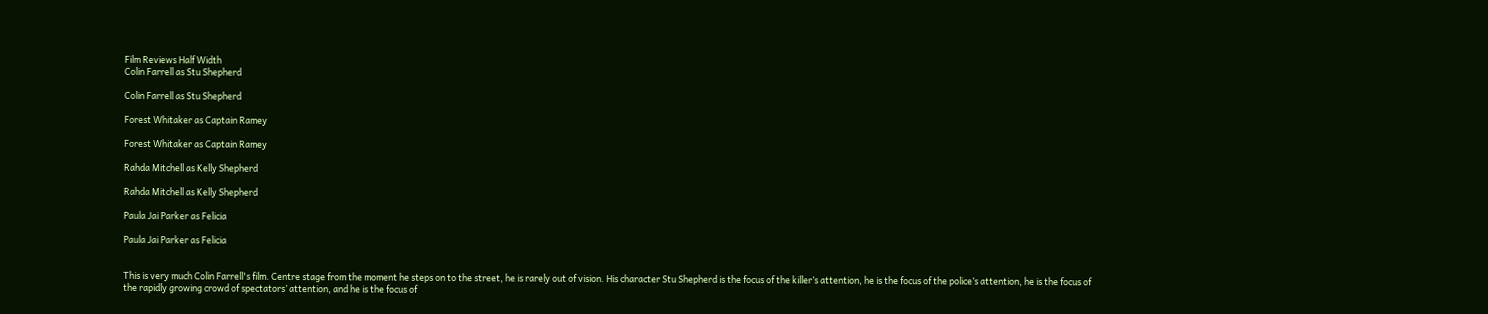Film Reviews Half Width
Colin Farrell as Stu Shepherd

Colin Farrell as Stu Shepherd

Forest Whitaker as Captain Ramey

Forest Whitaker as Captain Ramey

Rahda Mitchell as Kelly Shepherd

Rahda Mitchell as Kelly Shepherd

Paula Jai Parker as Felicia

Paula Jai Parker as Felicia


This is very much Colin Farrell's film. Centre stage from the moment he steps on to the street, he is rarely out of vision. His character Stu Shepherd is the focus of the killer’s attention, he is the focus of the police’s attention, he is the focus of the rapidly growing crowd of spectators’ attention, and he is the focus of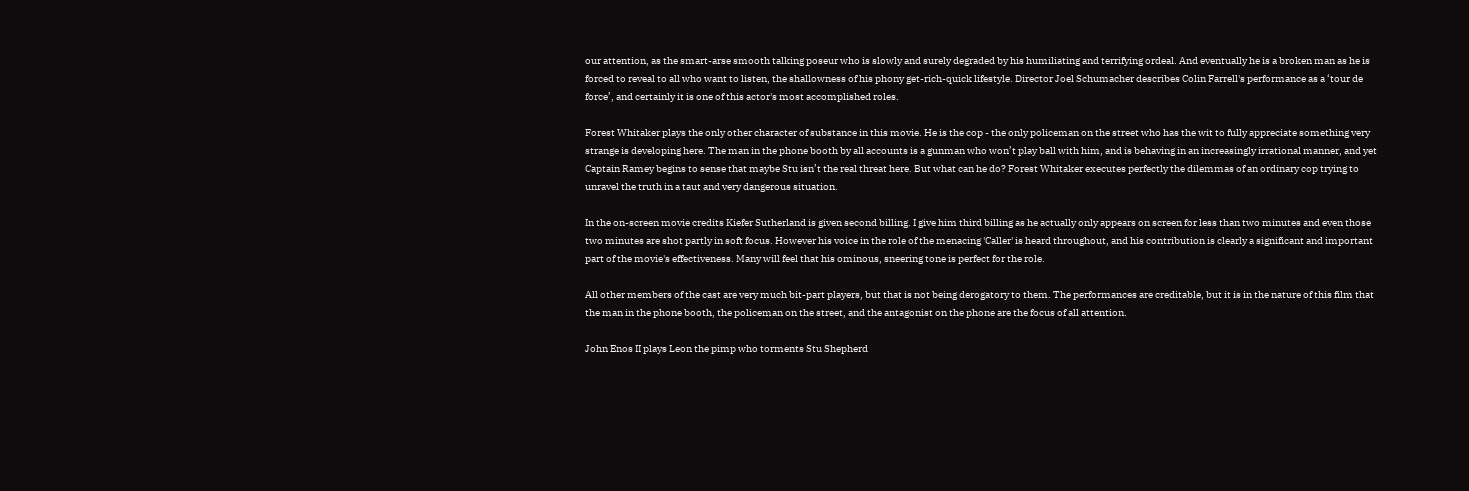our attention, as the smart-arse smooth talking poseur who is slowly and surely degraded by his humiliating and terrifying ordeal. And eventually he is a broken man as he is forced to reveal to all who want to listen, the shallowness of his phony get-rich-quick lifestyle. Director Joel Schumacher describes Colin Farrell's performance as a ‘tour de force’, and certainly it is one of this actor's most accomplished roles.

Forest Whitaker plays the only other character of substance in this movie. He is the cop - the only policeman on the street who has the wit to fully appreciate something very strange is developing here. The man in the phone booth by all accounts is a gunman who won’t play ball with him, and is behaving in an increasingly irrational manner, and yet Captain Ramey begins to sense that maybe Stu isn’t the real threat here. But what can he do? Forest Whitaker executes perfectly the dilemmas of an ordinary cop trying to unravel the truth in a taut and very dangerous situation.

In the on-screen movie credits Kiefer Sutherland is given second billing. I give him third billing as he actually only appears on screen for less than two minutes and even those two minutes are shot partly in soft focus. However his voice in the role of the menacing 'Caller' is heard throughout, and his contribution is clearly a significant and important part of the movie's effectiveness. Many will feel that his ominous, sneering tone is perfect for the role.

All other members of the cast are very much bit-part players, but that is not being derogatory to them. The performances are creditable, but it is in the nature of this film that the man in the phone booth, the policeman on the street, and the antagonist on the phone are the focus of all attention.

John Enos II plays Leon the pimp who torments Stu Shepherd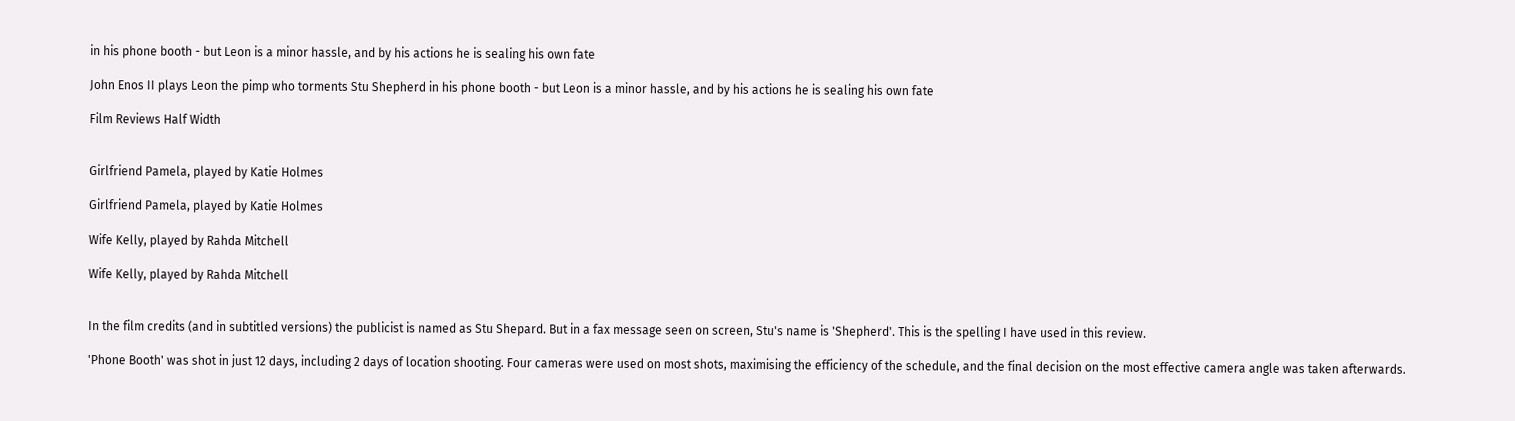in his phone booth - but Leon is a minor hassle, and by his actions he is sealing his own fate

John Enos II plays Leon the pimp who torments Stu Shepherd in his phone booth - but Leon is a minor hassle, and by his actions he is sealing his own fate

Film Reviews Half Width


Girlfriend Pamela, played by Katie Holmes

Girlfriend Pamela, played by Katie Holmes

Wife Kelly, played by Rahda Mitchell

Wife Kelly, played by Rahda Mitchell


In the film credits (and in subtitled versions) the publicist is named as Stu Shepard. But in a fax message seen on screen, Stu's name is 'Shepherd'. This is the spelling I have used in this review.

'Phone Booth' was shot in just 12 days, including 2 days of location shooting. Four cameras were used on most shots, maximising the efficiency of the schedule, and the final decision on the most effective camera angle was taken afterwards.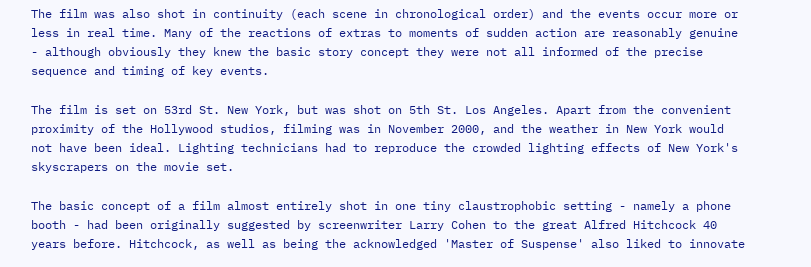The film was also shot in continuity (each scene in chronological order) and the events occur more or less in real time. Many of the reactions of extras to moments of sudden action are reasonably genuine - although obviously they knew the basic story concept they were not all informed of the precise sequence and timing of key events.

The film is set on 53rd St. New York, but was shot on 5th St. Los Angeles. Apart from the convenient proximity of the Hollywood studios, filming was in November 2000, and the weather in New York would not have been ideal. Lighting technicians had to reproduce the crowded lighting effects of New York's skyscrapers on the movie set.

The basic concept of a film almost entirely shot in one tiny claustrophobic setting - namely a phone booth - had been originally suggested by screenwriter Larry Cohen to the great Alfred Hitchcock 40 years before. Hitchcock, as well as being the acknowledged 'Master of Suspense' also liked to innovate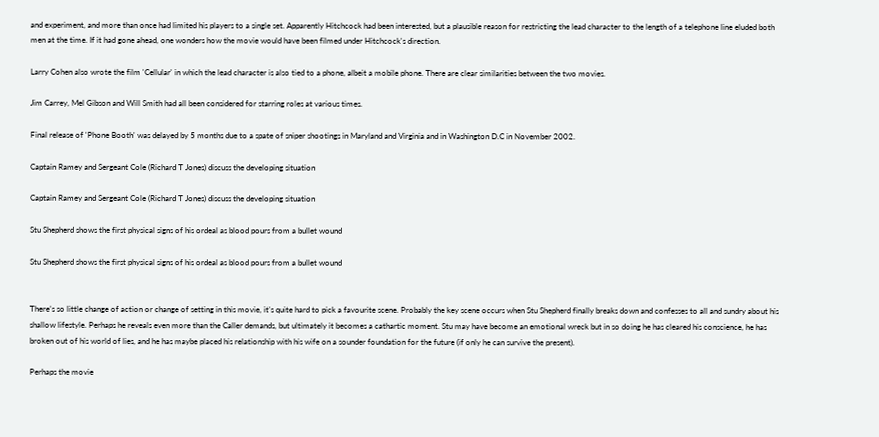and experiment, and more than once had limited his players to a single set. Apparently Hitchcock had been interested, but a plausible reason for restricting the lead character to the length of a telephone line eluded both men at the time. If it had gone ahead, one wonders how the movie would have been filmed under Hitchcock's direction.

Larry Cohen also wrote the film 'Cellular' in which the lead character is also tied to a phone, albeit a mobile phone. There are clear similarities between the two movies.

Jim Carrey, Mel Gibson and Will Smith had all been considered for starring roles at various times.

Final release of 'Phone Booth' was delayed by 5 months due to a spate of sniper shootings in Maryland and Virginia and in Washington D.C in November 2002.

Captain Ramey and Sergeant Cole (Richard T Jones) discuss the developing situation

Captain Ramey and Sergeant Cole (Richard T Jones) discuss the developing situation

Stu Shepherd shows the first physical signs of his ordeal as blood pours from a bullet wound

Stu Shepherd shows the first physical signs of his ordeal as blood pours from a bullet wound


There’s so little change of action or change of setting in this movie, it’s quite hard to pick a favourite scene. Probably the key scene occurs when Stu Shepherd finally breaks down and confesses to all and sundry about his shallow lifestyle. Perhaps he reveals even more than the Caller demands, but ultimately it becomes a cathartic moment. Stu may have become an emotional wreck but in so doing he has cleared his conscience, he has broken out of his world of lies, and he has maybe placed his relationship with his wife on a sounder foundation for the future (if only he can survive the present).

Perhaps the movie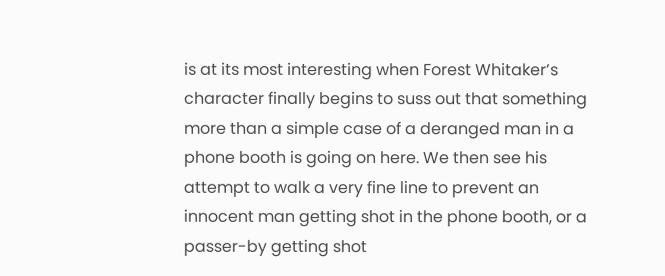is at its most interesting when Forest Whitaker’s character finally begins to suss out that something more than a simple case of a deranged man in a phone booth is going on here. We then see his attempt to walk a very fine line to prevent an innocent man getting shot in the phone booth, or a passer-by getting shot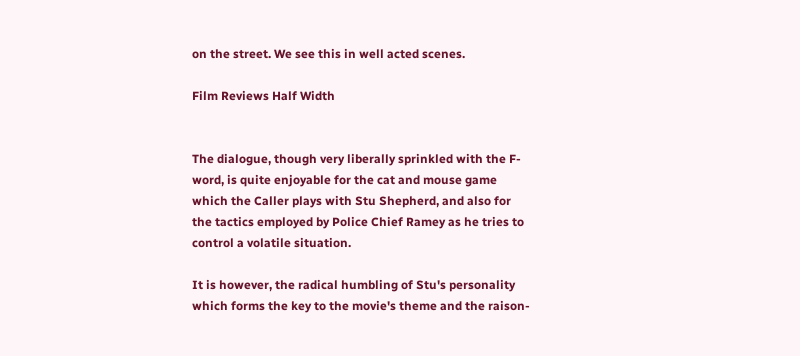on the street. We see this in well acted scenes.

Film Reviews Half Width


The dialogue, though very liberally sprinkled with the F-word, is quite enjoyable for the cat and mouse game which the Caller plays with Stu Shepherd, and also for the tactics employed by Police Chief Ramey as he tries to control a volatile situation.

It is however, the radical humbling of Stu's personality which forms the key to the movie's theme and the raison-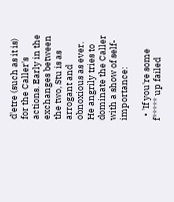d'etre (such as it is) for the Caller's actions. Early in the exchanges between the two, Stu is as arrogant and obnoxious as ever. He angrily tries to dominate the Caller with a show of self-importance:

  • 'If you're some f***** up failed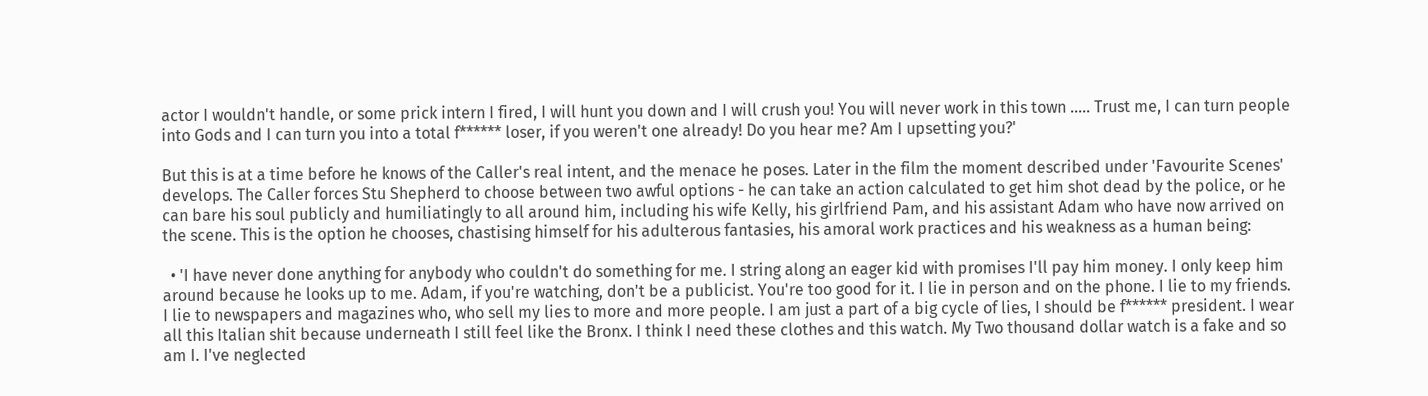actor I wouldn't handle, or some prick intern I fired, I will hunt you down and I will crush you! You will never work in this town ..... Trust me, I can turn people into Gods and I can turn you into a total f****** loser, if you weren't one already! Do you hear me? Am I upsetting you?'

But this is at a time before he knows of the Caller's real intent, and the menace he poses. Later in the film the moment described under 'Favourite Scenes' develops. The Caller forces Stu Shepherd to choose between two awful options - he can take an action calculated to get him shot dead by the police, or he can bare his soul publicly and humiliatingly to all around him, including his wife Kelly, his girlfriend Pam, and his assistant Adam who have now arrived on the scene. This is the option he chooses, chastising himself for his adulterous fantasies, his amoral work practices and his weakness as a human being:

  • 'I have never done anything for anybody who couldn't do something for me. I string along an eager kid with promises I'll pay him money. I only keep him around because he looks up to me. Adam, if you're watching, don't be a publicist. You're too good for it. I lie in person and on the phone. I lie to my friends. I lie to newspapers and magazines who, who sell my lies to more and more people. I am just a part of a big cycle of lies, I should be f****** president. I wear all this Italian shit because underneath I still feel like the Bronx. I think I need these clothes and this watch. My Two thousand dollar watch is a fake and so am I. I've neglected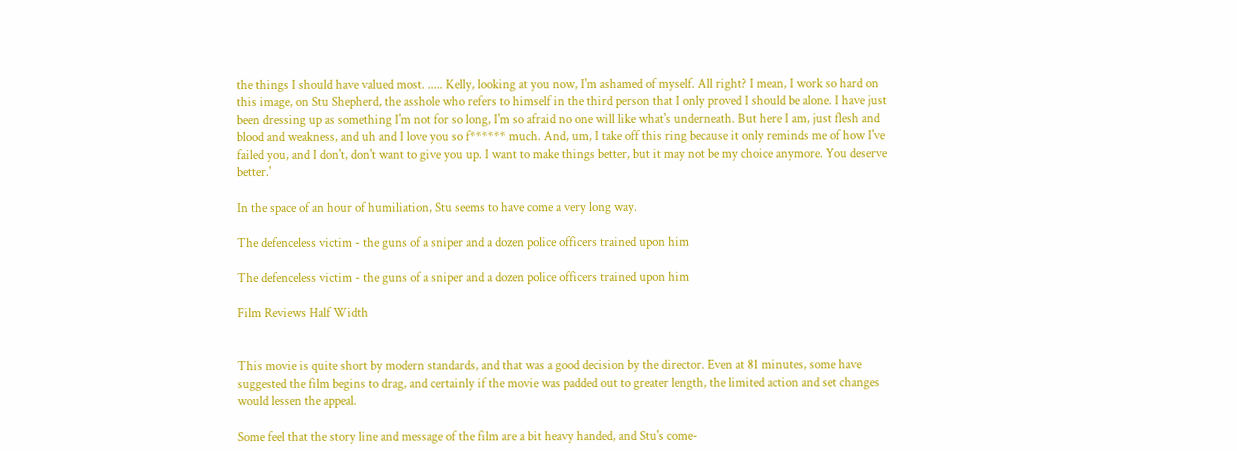the things I should have valued most. ..... Kelly, looking at you now, I'm ashamed of myself. All right? I mean, I work so hard on this image, on Stu Shepherd, the asshole who refers to himself in the third person that I only proved I should be alone. I have just been dressing up as something I'm not for so long, I'm so afraid no one will like what's underneath. But here I am, just flesh and blood and weakness, and uh and I love you so f****** much. And, um, I take off this ring because it only reminds me of how I've failed you, and I don't, don't want to give you up. I want to make things better, but it may not be my choice anymore. You deserve better.'

In the space of an hour of humiliation, Stu seems to have come a very long way.

The defenceless victim - the guns of a sniper and a dozen police officers trained upon him

The defenceless victim - the guns of a sniper and a dozen police officers trained upon him

Film Reviews Half Width


This movie is quite short by modern standards, and that was a good decision by the director. Even at 81 minutes, some have suggested the film begins to drag, and certainly if the movie was padded out to greater length, the limited action and set changes would lessen the appeal.

Some feel that the story line and message of the film are a bit heavy handed, and Stu's come-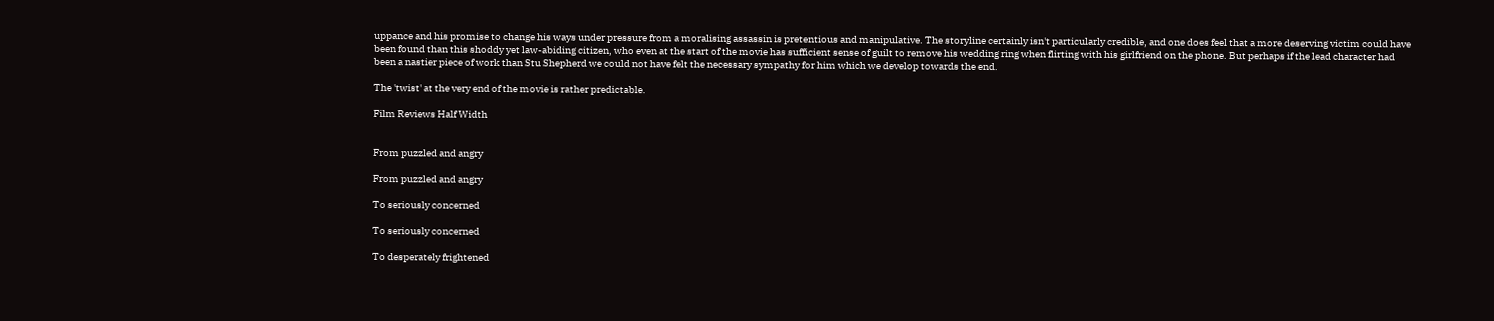uppance and his promise to change his ways under pressure from a moralising assassin is pretentious and manipulative. The storyline certainly isn't particularly credible, and one does feel that a more deserving victim could have been found than this shoddy yet law-abiding citizen, who even at the start of the movie has sufficient sense of guilt to remove his wedding ring when flirting with his girlfriend on the phone. But perhaps if the lead character had been a nastier piece of work than Stu Shepherd we could not have felt the necessary sympathy for him which we develop towards the end.

The 'twist' at the very end of the movie is rather predictable.

Film Reviews Half Width


From puzzled and angry

From puzzled and angry

To seriously concerned

To seriously concerned

To desperately frightened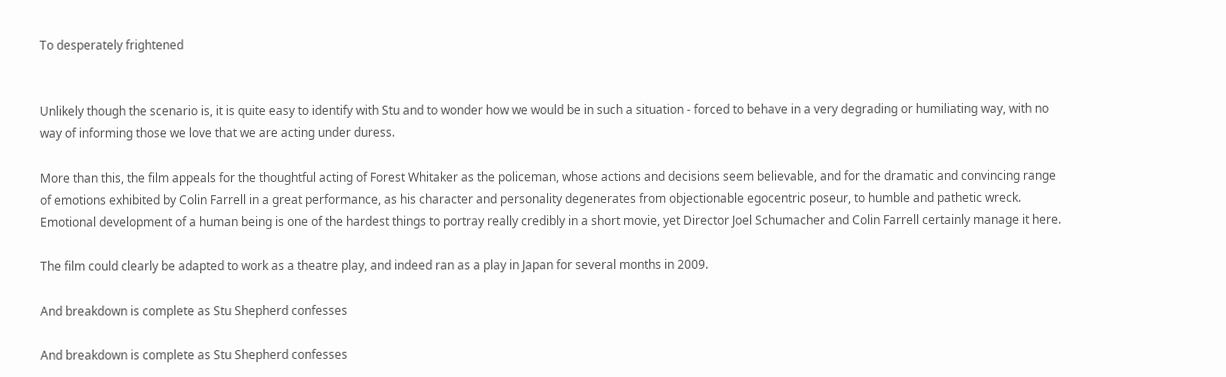To desperately frightened


Unlikely though the scenario is, it is quite easy to identify with Stu and to wonder how we would be in such a situation - forced to behave in a very degrading or humiliating way, with no way of informing those we love that we are acting under duress.

More than this, the film appeals for the thoughtful acting of Forest Whitaker as the policeman, whose actions and decisions seem believable, and for the dramatic and convincing range of emotions exhibited by Colin Farrell in a great performance, as his character and personality degenerates from objectionable egocentric poseur, to humble and pathetic wreck. Emotional development of a human being is one of the hardest things to portray really credibly in a short movie, yet Director Joel Schumacher and Colin Farrell certainly manage it here.

The film could clearly be adapted to work as a theatre play, and indeed ran as a play in Japan for several months in 2009.

And breakdown is complete as Stu Shepherd confesses

And breakdown is complete as Stu Shepherd confesses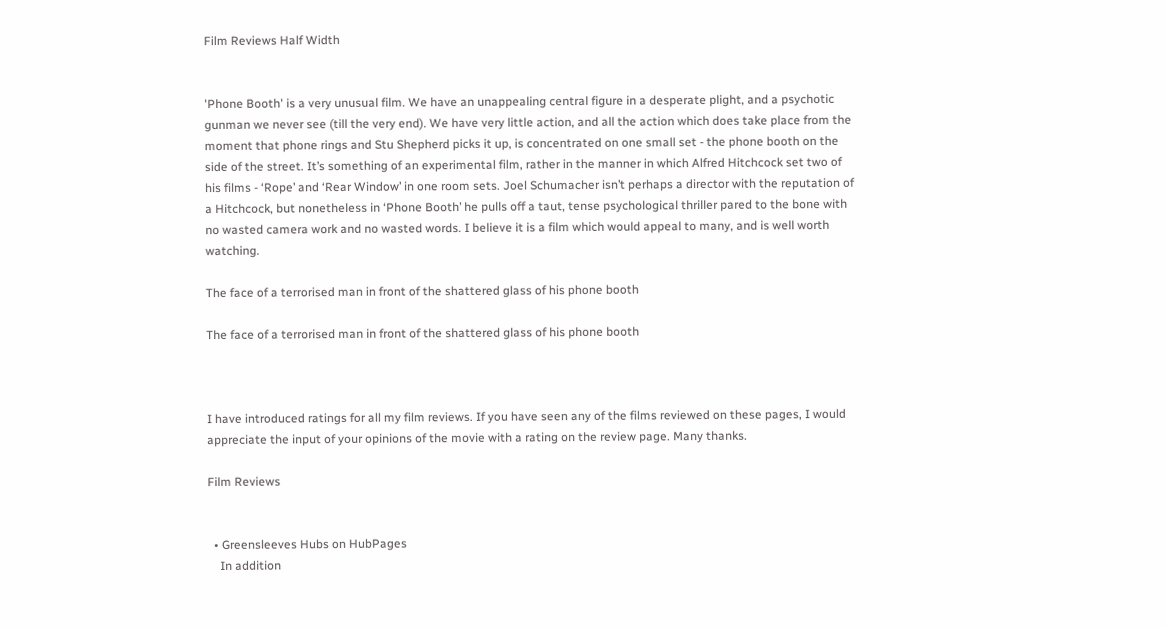Film Reviews Half Width


'Phone Booth' is a very unusual film. We have an unappealing central figure in a desperate plight, and a psychotic gunman we never see (till the very end). We have very little action, and all the action which does take place from the moment that phone rings and Stu Shepherd picks it up, is concentrated on one small set - the phone booth on the side of the street. It’s something of an experimental film, rather in the manner in which Alfred Hitchcock set two of his films - ‘Rope’ and ‘Rear Window’ in one room sets. Joel Schumacher isn’t perhaps a director with the reputation of a Hitchcock, but nonetheless in ‘Phone Booth’ he pulls off a taut, tense psychological thriller pared to the bone with no wasted camera work and no wasted words. I believe it is a film which would appeal to many, and is well worth watching.

The face of a terrorised man in front of the shattered glass of his phone booth

The face of a terrorised man in front of the shattered glass of his phone booth



I have introduced ratings for all my film reviews. If you have seen any of the films reviewed on these pages, I would appreciate the input of your opinions of the movie with a rating on the review page. Many thanks.

Film Reviews


  • Greensleeves Hubs on HubPages
    In addition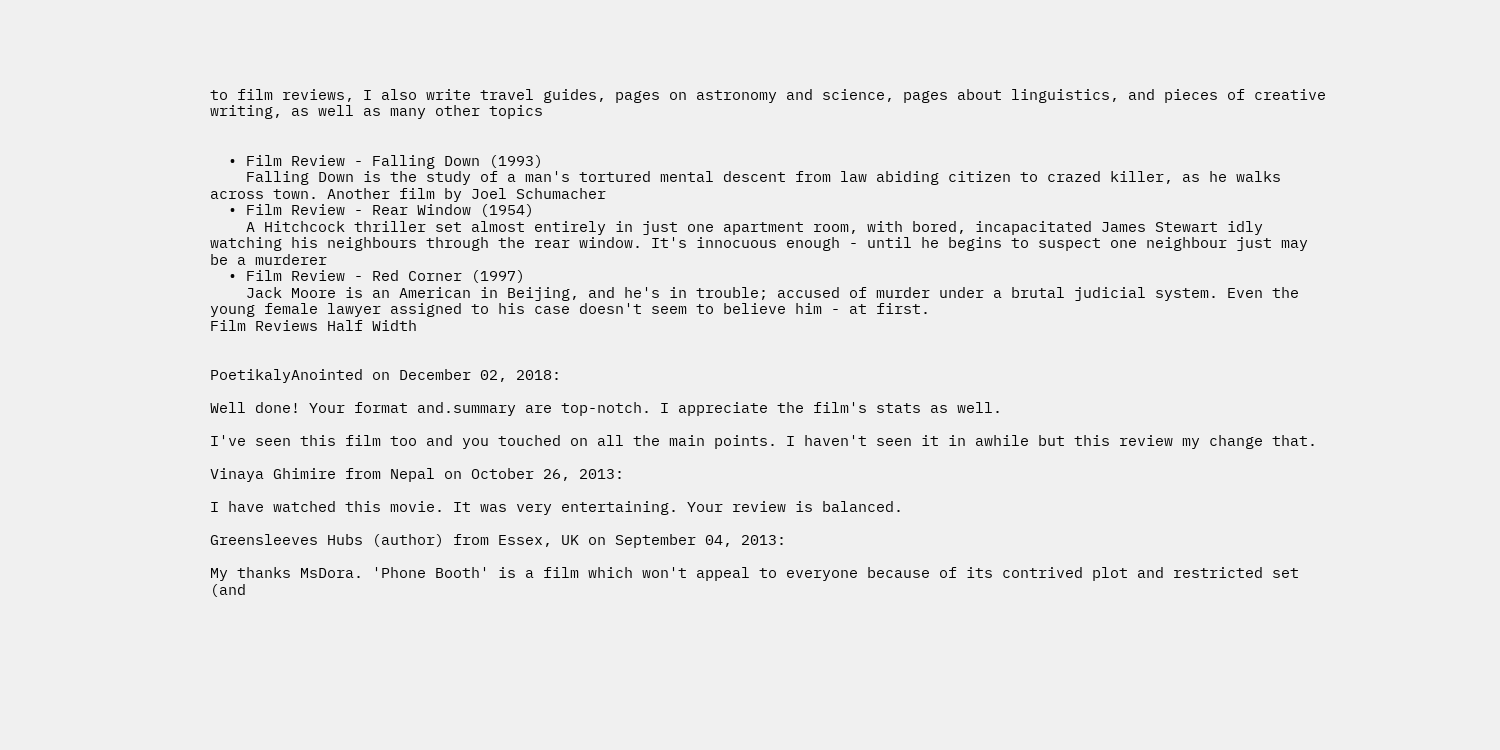to film reviews, I also write travel guides, pages on astronomy and science, pages about linguistics, and pieces of creative writing, as well as many other topics


  • Film Review - Falling Down (1993)
    Falling Down is the study of a man's tortured mental descent from law abiding citizen to crazed killer, as he walks across town. Another film by Joel Schumacher
  • Film Review - Rear Window (1954)
    A Hitchcock thriller set almost entirely in just one apartment room, with bored, incapacitated James Stewart idly watching his neighbours through the rear window. It's innocuous enough - until he begins to suspect one neighbour just may be a murderer
  • Film Review - Red Corner (1997)
    Jack Moore is an American in Beijing, and he's in trouble; accused of murder under a brutal judicial system. Even the young female lawyer assigned to his case doesn't seem to believe him - at first.
Film Reviews Half Width


PoetikalyAnointed on December 02, 2018:

Well done! Your format and.summary are top-notch. I appreciate the film's stats as well.

I've seen this film too and you touched on all the main points. I haven't seen it in awhile but this review my change that.

Vinaya Ghimire from Nepal on October 26, 2013:

I have watched this movie. It was very entertaining. Your review is balanced.

Greensleeves Hubs (author) from Essex, UK on September 04, 2013:

My thanks MsDora. 'Phone Booth' is a film which won't appeal to everyone because of its contrived plot and restricted set (and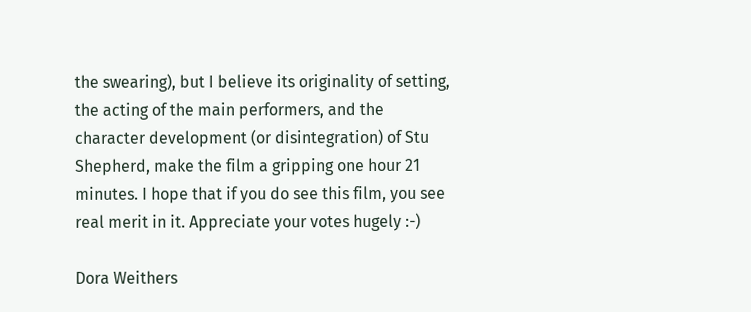the swearing), but I believe its originality of setting, the acting of the main performers, and the character development (or disintegration) of Stu Shepherd, make the film a gripping one hour 21 minutes. I hope that if you do see this film, you see real merit in it. Appreciate your votes hugely :-)

Dora Weithers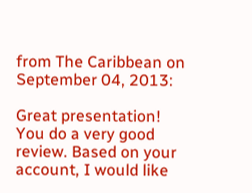from The Caribbean on September 04, 2013:

Great presentation! You do a very good review. Based on your account, I would like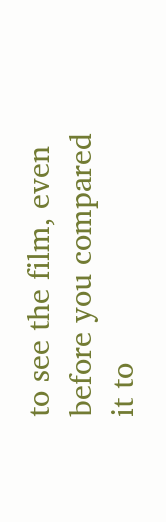to see the film, even before you compared it to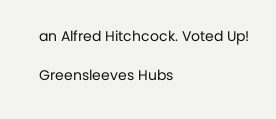an Alfred Hitchcock. Voted Up!

Greensleeves Hubs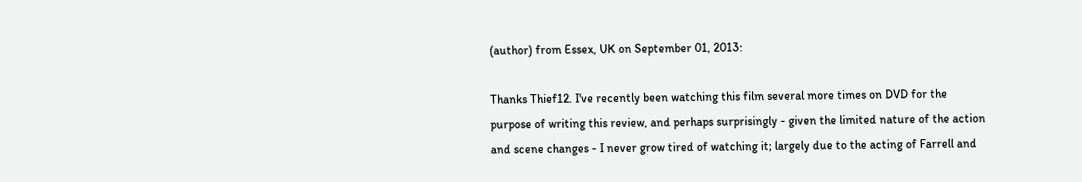(author) from Essex, UK on September 01, 2013:

Thanks Thief12. I've recently been watching this film several more times on DVD for the purpose of writing this review, and perhaps surprisingly - given the limited nature of the action and scene changes - I never grow tired of watching it; largely due to the acting of Farrell and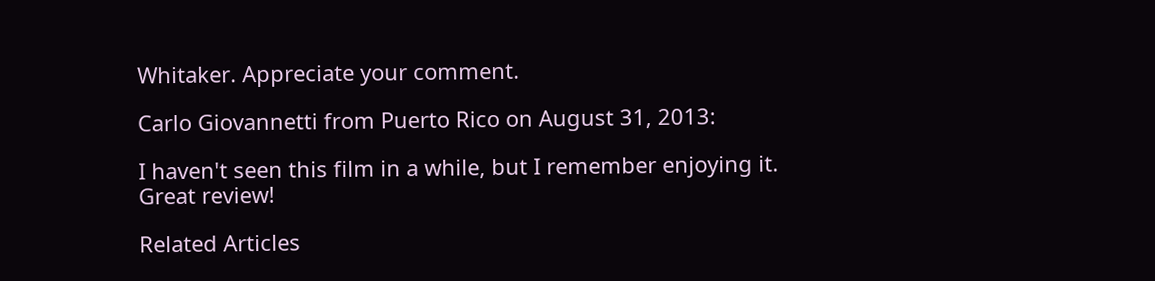Whitaker. Appreciate your comment.

Carlo Giovannetti from Puerto Rico on August 31, 2013:

I haven't seen this film in a while, but I remember enjoying it. Great review!

Related Articles